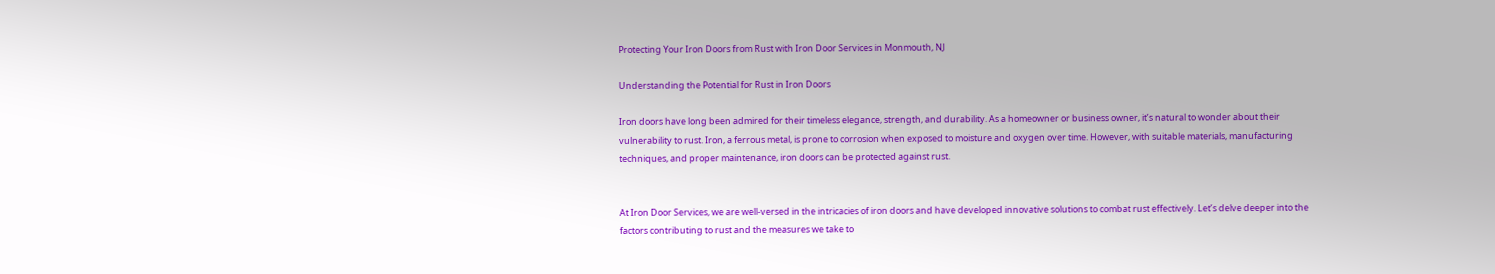Protecting Your Iron Doors from Rust with Iron Door Services in Monmouth, NJ

Understanding the Potential for Rust in Iron Doors

Iron doors have long been admired for their timeless elegance, strength, and durability. As a homeowner or business owner, it’s natural to wonder about their vulnerability to rust. Iron, a ferrous metal, is prone to corrosion when exposed to moisture and oxygen over time. However, with suitable materials, manufacturing techniques, and proper maintenance, iron doors can be protected against rust.


At Iron Door Services, we are well-versed in the intricacies of iron doors and have developed innovative solutions to combat rust effectively. Let’s delve deeper into the factors contributing to rust and the measures we take to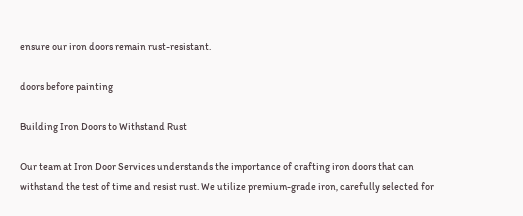ensure our iron doors remain rust-resistant.

doors before painting

Building Iron Doors to Withstand Rust

Our team at Iron Door Services understands the importance of crafting iron doors that can withstand the test of time and resist rust. We utilize premium-grade iron, carefully selected for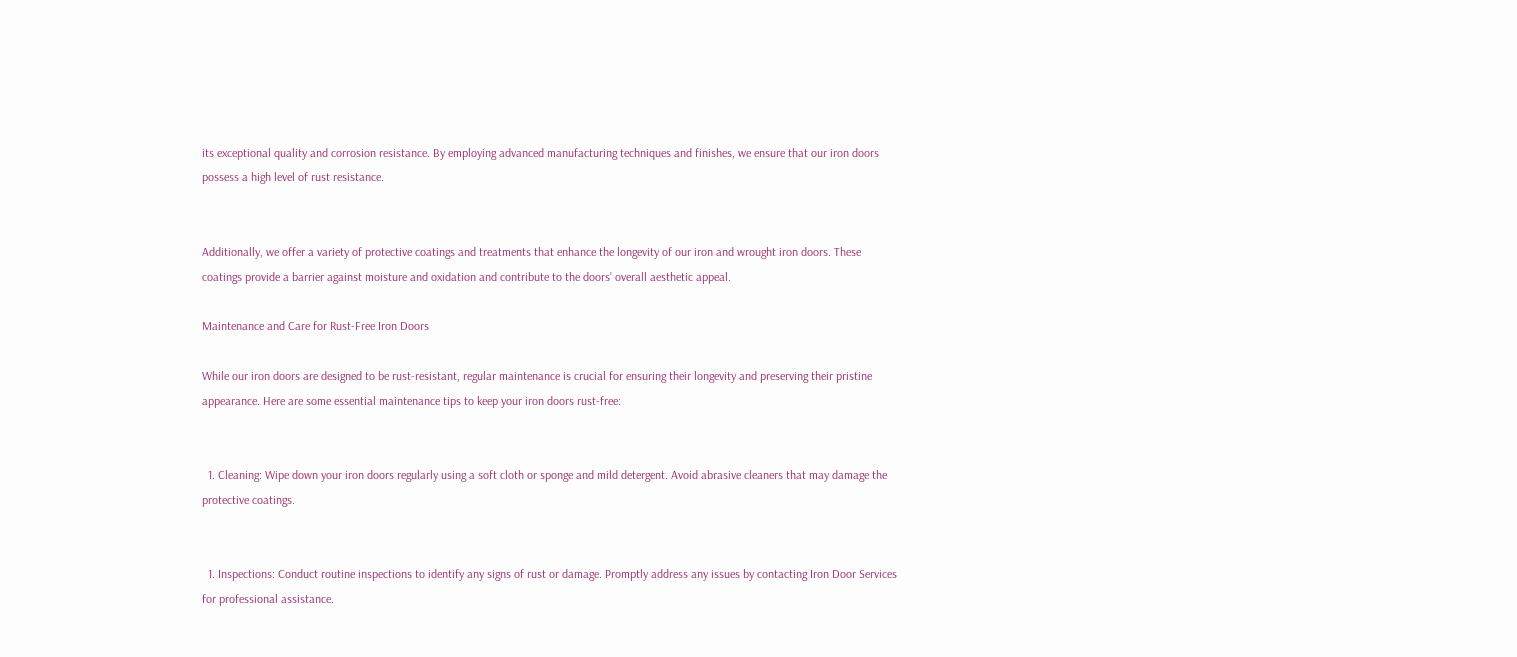its exceptional quality and corrosion resistance. By employing advanced manufacturing techniques and finishes, we ensure that our iron doors possess a high level of rust resistance.


Additionally, we offer a variety of protective coatings and treatments that enhance the longevity of our iron and wrought iron doors. These coatings provide a barrier against moisture and oxidation and contribute to the doors’ overall aesthetic appeal.

Maintenance and Care for Rust-Free Iron Doors

While our iron doors are designed to be rust-resistant, regular maintenance is crucial for ensuring their longevity and preserving their pristine appearance. Here are some essential maintenance tips to keep your iron doors rust-free:


  1. Cleaning: Wipe down your iron doors regularly using a soft cloth or sponge and mild detergent. Avoid abrasive cleaners that may damage the protective coatings.


  1. Inspections: Conduct routine inspections to identify any signs of rust or damage. Promptly address any issues by contacting Iron Door Services for professional assistance.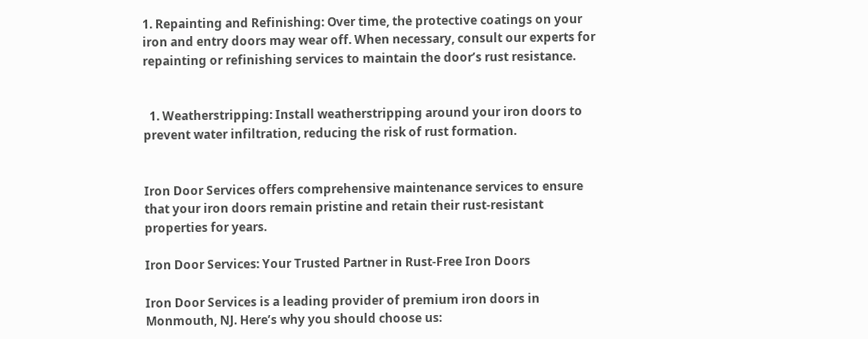1. Repainting and Refinishing: Over time, the protective coatings on your iron and entry doors may wear off. When necessary, consult our experts for repainting or refinishing services to maintain the door’s rust resistance.


  1. Weatherstripping: Install weatherstripping around your iron doors to prevent water infiltration, reducing the risk of rust formation.


Iron Door Services offers comprehensive maintenance services to ensure that your iron doors remain pristine and retain their rust-resistant properties for years.

Iron Door Services: Your Trusted Partner in Rust-Free Iron Doors

Iron Door Services is a leading provider of premium iron doors in Monmouth, NJ. Here’s why you should choose us: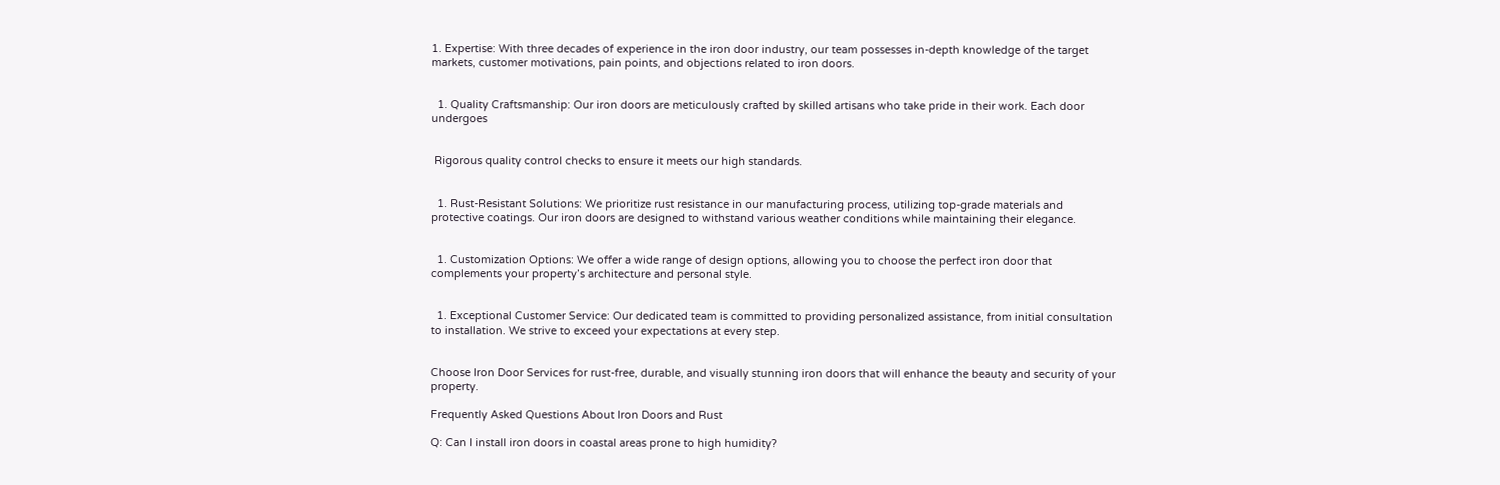1. Expertise: With three decades of experience in the iron door industry, our team possesses in-depth knowledge of the target markets, customer motivations, pain points, and objections related to iron doors.


  1. Quality Craftsmanship: Our iron doors are meticulously crafted by skilled artisans who take pride in their work. Each door undergoes


 Rigorous quality control checks to ensure it meets our high standards.


  1. Rust-Resistant Solutions: We prioritize rust resistance in our manufacturing process, utilizing top-grade materials and protective coatings. Our iron doors are designed to withstand various weather conditions while maintaining their elegance.


  1. Customization Options: We offer a wide range of design options, allowing you to choose the perfect iron door that complements your property’s architecture and personal style.


  1. Exceptional Customer Service: Our dedicated team is committed to providing personalized assistance, from initial consultation to installation. We strive to exceed your expectations at every step.


Choose Iron Door Services for rust-free, durable, and visually stunning iron doors that will enhance the beauty and security of your property.

Frequently Asked Questions About Iron Doors and Rust

Q: Can I install iron doors in coastal areas prone to high humidity?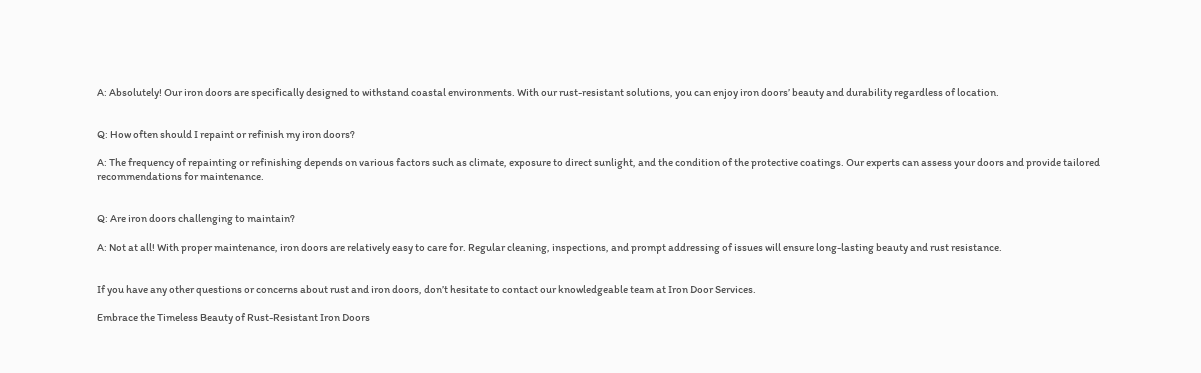A: Absolutely! Our iron doors are specifically designed to withstand coastal environments. With our rust-resistant solutions, you can enjoy iron doors’ beauty and durability regardless of location.


Q: How often should I repaint or refinish my iron doors?

A: The frequency of repainting or refinishing depends on various factors such as climate, exposure to direct sunlight, and the condition of the protective coatings. Our experts can assess your doors and provide tailored recommendations for maintenance.


Q: Are iron doors challenging to maintain?

A: Not at all! With proper maintenance, iron doors are relatively easy to care for. Regular cleaning, inspections, and prompt addressing of issues will ensure long-lasting beauty and rust resistance.


If you have any other questions or concerns about rust and iron doors, don’t hesitate to contact our knowledgeable team at Iron Door Services.

Embrace the Timeless Beauty of Rust-Resistant Iron Doors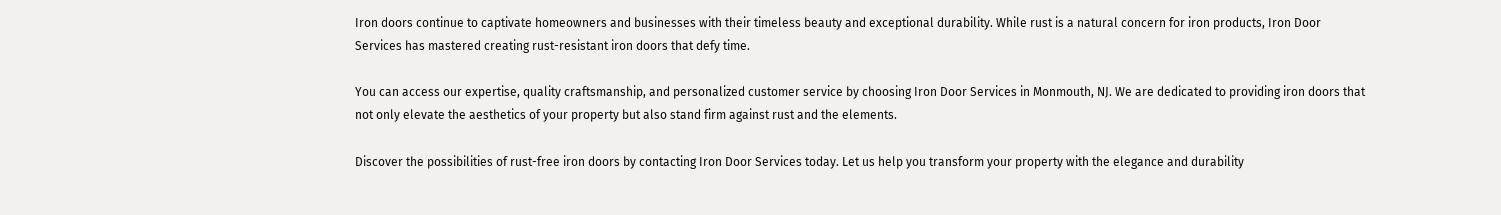Iron doors continue to captivate homeowners and businesses with their timeless beauty and exceptional durability. While rust is a natural concern for iron products, Iron Door Services has mastered creating rust-resistant iron doors that defy time.

You can access our expertise, quality craftsmanship, and personalized customer service by choosing Iron Door Services in Monmouth, NJ. We are dedicated to providing iron doors that not only elevate the aesthetics of your property but also stand firm against rust and the elements.

Discover the possibilities of rust-free iron doors by contacting Iron Door Services today. Let us help you transform your property with the elegance and durability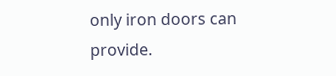only iron doors can provide.